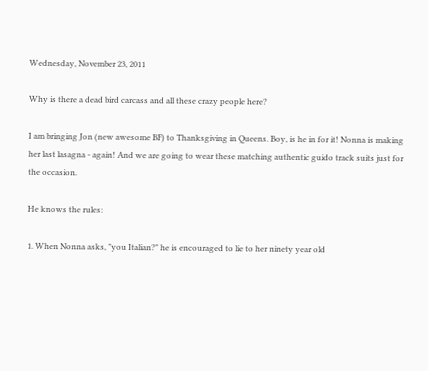Wednesday, November 23, 2011

Why is there a dead bird carcass and all these crazy people here?

I am bringing Jon (new awesome BF) to Thanksgiving in Queens. Boy, is he in for it! Nonna is making her last lasagna - again! And we are going to wear these matching authentic guido track suits just for the occasion.

He knows the rules:

1. When Nonna asks, "you Italian?" he is encouraged to lie to her ninety year old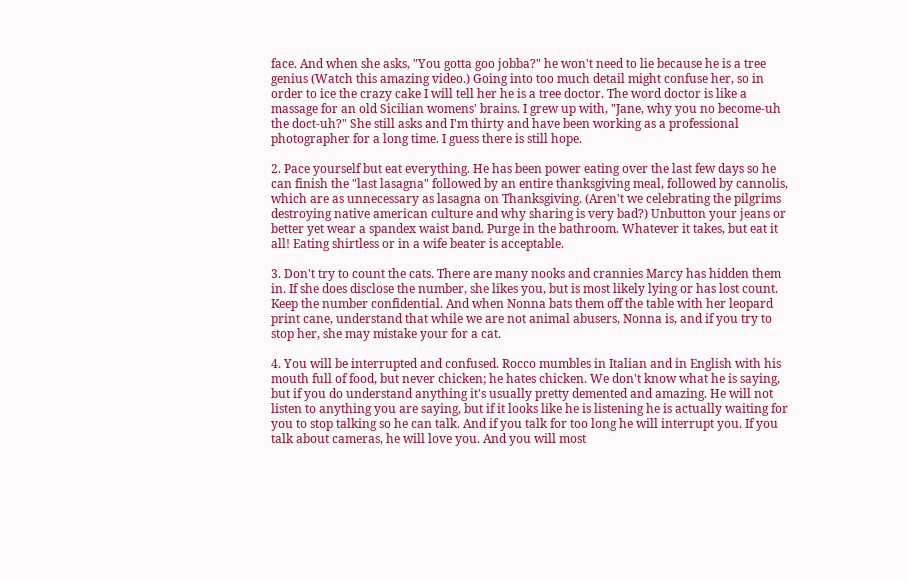face. And when she asks, "You gotta goo jobba?" he won't need to lie because he is a tree genius (Watch this amazing video.) Going into too much detail might confuse her, so in order to ice the crazy cake I will tell her he is a tree doctor. The word doctor is like a massage for an old Sicilian womens' brains. I grew up with, "Jane, why you no become-uh the doct-uh?" She still asks and I'm thirty and have been working as a professional photographer for a long time. I guess there is still hope.

2. Pace yourself but eat everything. He has been power eating over the last few days so he can finish the "last lasagna" followed by an entire thanksgiving meal, followed by cannolis, which are as unnecessary as lasagna on Thanksgiving. (Aren't we celebrating the pilgrims destroying native american culture and why sharing is very bad?) Unbutton your jeans or better yet wear a spandex waist band. Purge in the bathroom. Whatever it takes, but eat it all! Eating shirtless or in a wife beater is acceptable.

3. Don't try to count the cats. There are many nooks and crannies Marcy has hidden them in. If she does disclose the number, she likes you, but is most likely lying or has lost count. Keep the number confidential. And when Nonna bats them off the table with her leopard print cane, understand that while we are not animal abusers, Nonna is, and if you try to stop her, she may mistake your for a cat.

4. You will be interrupted and confused. Rocco mumbles in Italian and in English with his mouth full of food, but never chicken; he hates chicken. We don't know what he is saying, but if you do understand anything it's usually pretty demented and amazing. He will not listen to anything you are saying, but if it looks like he is listening he is actually waiting for you to stop talking so he can talk. And if you talk for too long he will interrupt you. If you talk about cameras, he will love you. And you will most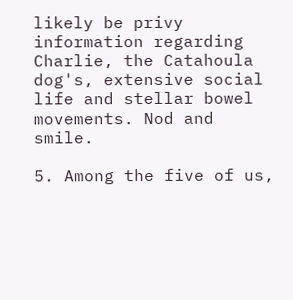likely be privy information regarding Charlie, the Catahoula dog's, extensive social life and stellar bowel movements. Nod and smile.

5. Among the five of us,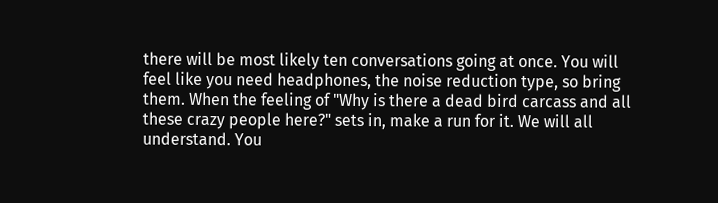there will be most likely ten conversations going at once. You will feel like you need headphones, the noise reduction type, so bring them. When the feeling of "Why is there a dead bird carcass and all these crazy people here?" sets in, make a run for it. We will all understand. You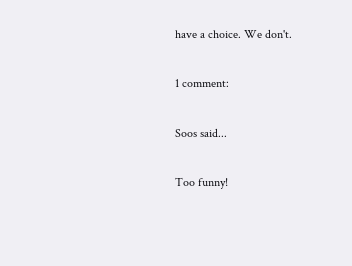have a choice. We don't.

1 comment:

Soos said...

Too funny!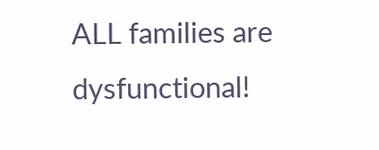ALL families are dysfunctional!